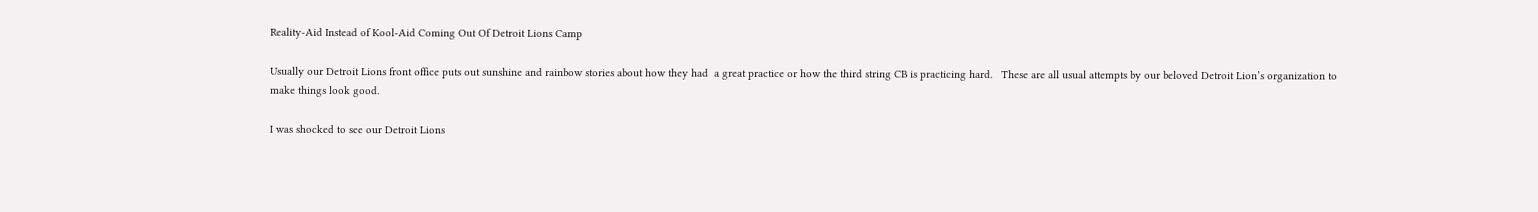Reality-Aid Instead of Kool-Aid Coming Out Of Detroit Lions Camp

Usually our Detroit Lions front office puts out sunshine and rainbow stories about how they had  a great practice or how the third string CB is practicing hard.   These are all usual attempts by our beloved Detroit Lion’s organization to make things look good.

I was shocked to see our Detroit Lions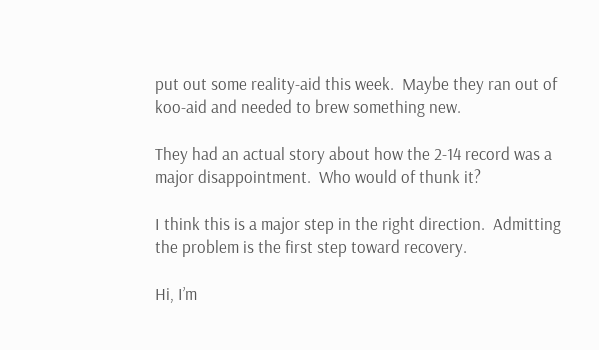put out some reality-aid this week.  Maybe they ran out of koo-aid and needed to brew something new.

They had an actual story about how the 2-14 record was a major disappointment.  Who would of thunk it?

I think this is a major step in the right direction.  Admitting the problem is the first step toward recovery.

Hi, I’m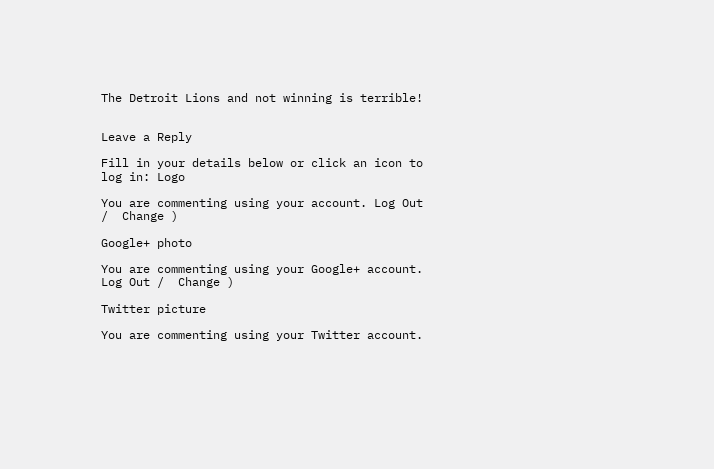The Detroit Lions and not winning is terrible!


Leave a Reply

Fill in your details below or click an icon to log in: Logo

You are commenting using your account. Log Out /  Change )

Google+ photo

You are commenting using your Google+ account. Log Out /  Change )

Twitter picture

You are commenting using your Twitter account.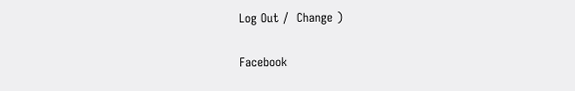Log Out /  Change )

Facebook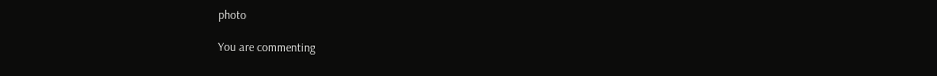photo

You are commenting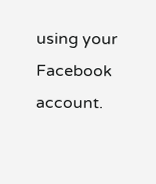using your Facebook account.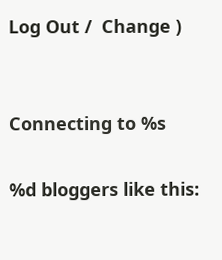Log Out /  Change )


Connecting to %s

%d bloggers like this: